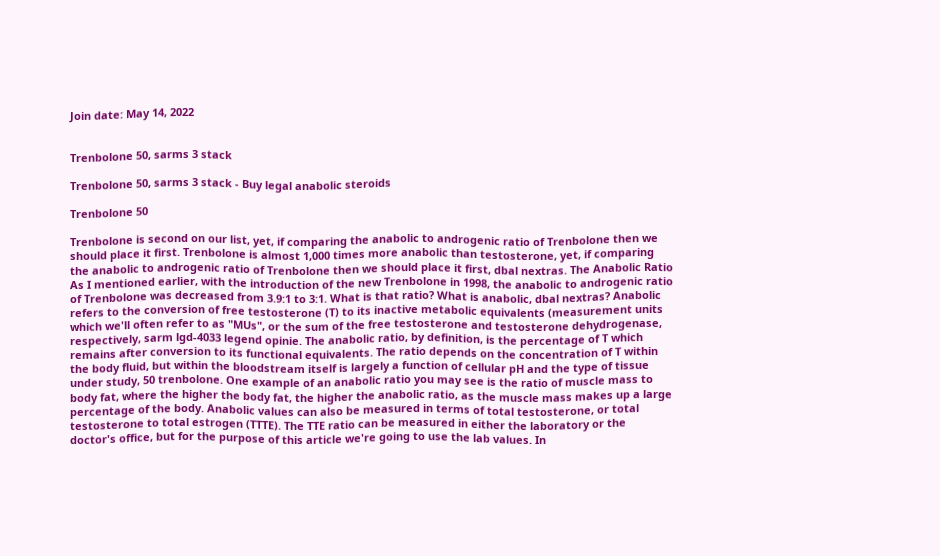Join date: May 14, 2022


Trenbolone 50, sarms 3 stack

Trenbolone 50, sarms 3 stack - Buy legal anabolic steroids

Trenbolone 50

Trenbolone is second on our list, yet, if comparing the anabolic to androgenic ratio of Trenbolone then we should place it first. Trenbolone is almost 1,000 times more anabolic than testosterone, yet, if comparing the anabolic to androgenic ratio of Trenbolone then we should place it first, dbal nextras. The Anabolic Ratio As I mentioned earlier, with the introduction of the new Trenbolone in 1998, the anabolic to androgenic ratio of Trenbolone was decreased from 3.9:1 to 3:1. What is that ratio? What is anabolic, dbal nextras? Anabolic refers to the conversion of free testosterone (T) to its inactive metabolic equivalents (measurement units which we'll often refer to as "MUs", or the sum of the free testosterone and testosterone dehydrogenase, respectively, sarm lgd-4033 legend opinie. The anabolic ratio, by definition, is the percentage of T which remains after conversion to its functional equivalents. The ratio depends on the concentration of T within the body fluid, but within the bloodstream itself is largely a function of cellular pH and the type of tissue under study, 50 trenbolone. One example of an anabolic ratio you may see is the ratio of muscle mass to body fat, where the higher the body fat, the higher the anabolic ratio, as the muscle mass makes up a large percentage of the body. Anabolic values can also be measured in terms of total testosterone, or total testosterone to total estrogen (TTTE). The TTE ratio can be measured in either the laboratory or the doctor's office, but for the purpose of this article we're going to use the lab values. In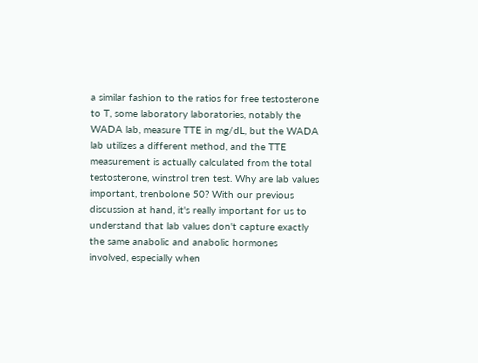a similar fashion to the ratios for free testosterone to T, some laboratory laboratories, notably the WADA lab, measure TTE in mg/dL, but the WADA lab utilizes a different method, and the TTE measurement is actually calculated from the total testosterone, winstrol tren test. Why are lab values important, trenbolone 50? With our previous discussion at hand, it's really important for us to understand that lab values don't capture exactly the same anabolic and anabolic hormones involved, especially when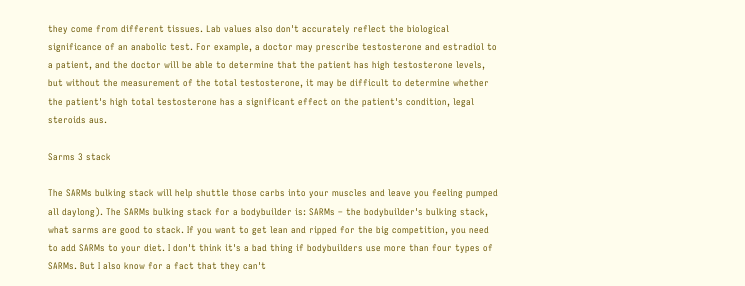they come from different tissues. Lab values also don't accurately reflect the biological significance of an anabolic test. For example, a doctor may prescribe testosterone and estradiol to a patient, and the doctor will be able to determine that the patient has high testosterone levels, but without the measurement of the total testosterone, it may be difficult to determine whether the patient's high total testosterone has a significant effect on the patient's condition, legal steroids aus.

Sarms 3 stack

The SARMs bulking stack will help shuttle those carbs into your muscles and leave you feeling pumped all daylong). The SARMs bulking stack for a bodybuilder is: SARMs – the bodybuilder's bulking stack, what sarms are good to stack. If you want to get lean and ripped for the big competition, you need to add SARMs to your diet. I don't think it's a bad thing if bodybuilders use more than four types of SARMs. But I also know for a fact that they can't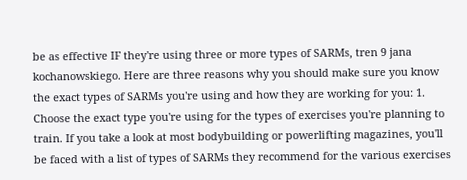be as effective IF they're using three or more types of SARMs, tren 9 jana kochanowskiego. Here are three reasons why you should make sure you know the exact types of SARMs you're using and how they are working for you: 1. Choose the exact type you're using for the types of exercises you're planning to train. If you take a look at most bodybuilding or powerlifting magazines, you'll be faced with a list of types of SARMs they recommend for the various exercises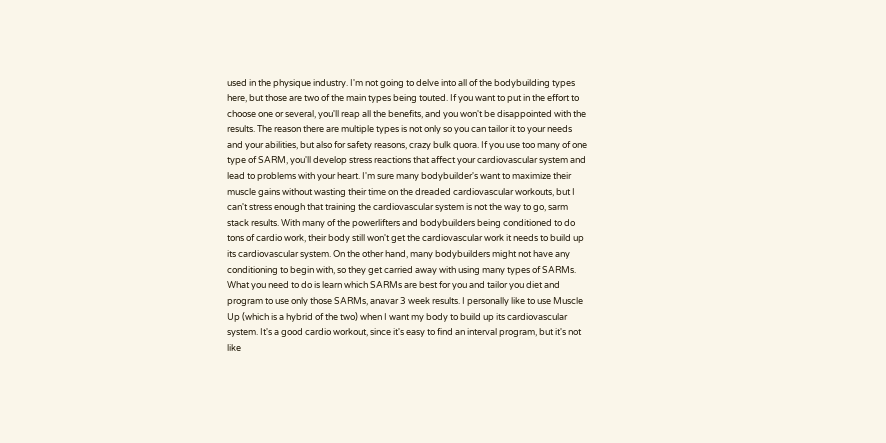used in the physique industry. I'm not going to delve into all of the bodybuilding types here, but those are two of the main types being touted. If you want to put in the effort to choose one or several, you'll reap all the benefits, and you won't be disappointed with the results. The reason there are multiple types is not only so you can tailor it to your needs and your abilities, but also for safety reasons, crazy bulk quora. If you use too many of one type of SARM, you'll develop stress reactions that affect your cardiovascular system and lead to problems with your heart. I'm sure many bodybuilder's want to maximize their muscle gains without wasting their time on the dreaded cardiovascular workouts, but I can't stress enough that training the cardiovascular system is not the way to go, sarm stack results. With many of the powerlifters and bodybuilders being conditioned to do tons of cardio work, their body still won't get the cardiovascular work it needs to build up its cardiovascular system. On the other hand, many bodybuilders might not have any conditioning to begin with, so they get carried away with using many types of SARMs. What you need to do is learn which SARMs are best for you and tailor you diet and program to use only those SARMs, anavar 3 week results. I personally like to use Muscle Up (which is a hybrid of the two) when I want my body to build up its cardiovascular system. It's a good cardio workout, since it's easy to find an interval program, but it's not like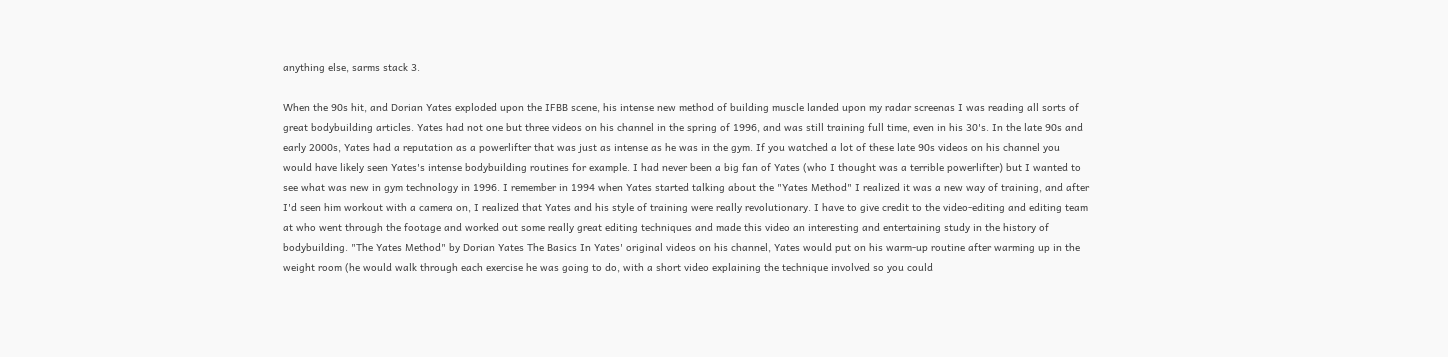anything else, sarms stack 3.

When the 90s hit, and Dorian Yates exploded upon the IFBB scene, his intense new method of building muscle landed upon my radar screenas I was reading all sorts of great bodybuilding articles. Yates had not one but three videos on his channel in the spring of 1996, and was still training full time, even in his 30's. In the late 90s and early 2000s, Yates had a reputation as a powerlifter that was just as intense as he was in the gym. If you watched a lot of these late 90s videos on his channel you would have likely seen Yates's intense bodybuilding routines for example. I had never been a big fan of Yates (who I thought was a terrible powerlifter) but I wanted to see what was new in gym technology in 1996. I remember in 1994 when Yates started talking about the "Yates Method" I realized it was a new way of training, and after I'd seen him workout with a camera on, I realized that Yates and his style of training were really revolutionary. I have to give credit to the video-editing and editing team at who went through the footage and worked out some really great editing techniques and made this video an interesting and entertaining study in the history of bodybuilding. "The Yates Method" by Dorian Yates The Basics In Yates' original videos on his channel, Yates would put on his warm-up routine after warming up in the weight room (he would walk through each exercise he was going to do, with a short video explaining the technique involved so you could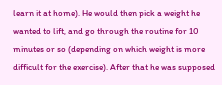learn it at home). He would then pick a weight he wanted to lift, and go through the routine for 10 minutes or so (depending on which weight is more difficult for the exercise). After that he was supposed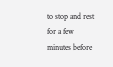to stop and rest for a few minutes before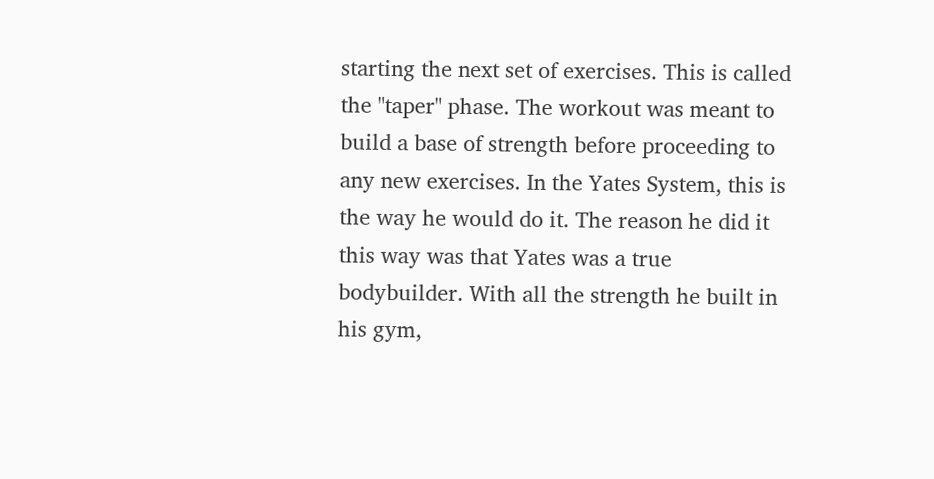starting the next set of exercises. This is called the "taper" phase. The workout was meant to build a base of strength before proceeding to any new exercises. In the Yates System, this is the way he would do it. The reason he did it this way was that Yates was a true bodybuilder. With all the strength he built in his gym,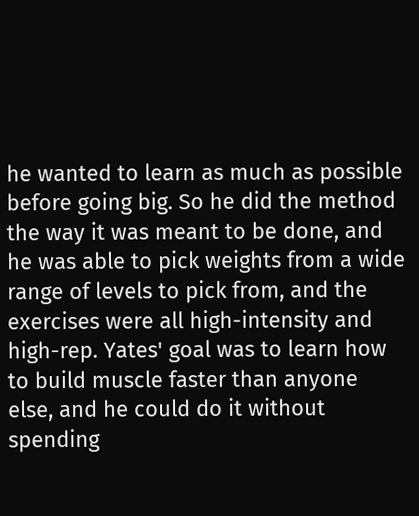he wanted to learn as much as possible before going big. So he did the method the way it was meant to be done, and he was able to pick weights from a wide range of levels to pick from, and the exercises were all high-intensity and high-rep. Yates' goal was to learn how to build muscle faster than anyone else, and he could do it without spending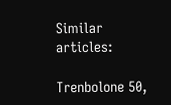Similar articles:

Trenbolone 50,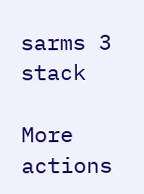sarms 3 stack

More actions